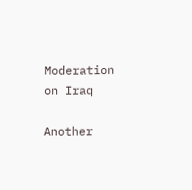Moderation on Iraq

Another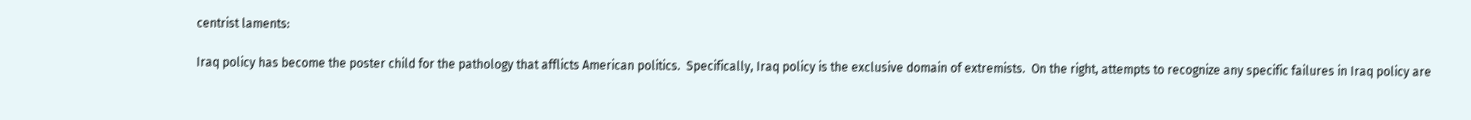centrist laments:

Iraq policy has become the poster child for the pathology that afflicts American politics.  Specifically, Iraq policy is the exclusive domain of extremists.  On the right, attempts to recognize any specific failures in Iraq policy are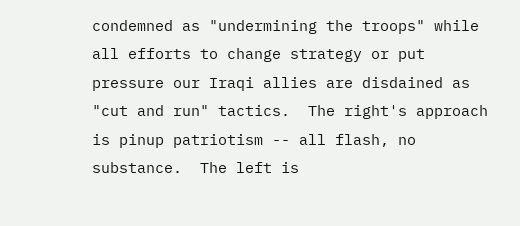condemned as "undermining the troops" while all efforts to change strategy or put pressure our Iraqi allies are disdained as "cut and run" tactics.  The right's approach is pinup patriotism -- all flash, no substance.  The left is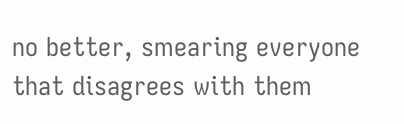no better, smearing everyone that disagrees with them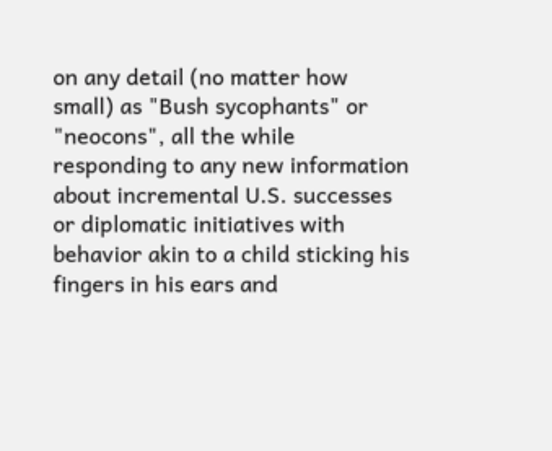on any detail (no matter how small) as "Bush sycophants" or "neocons", all the while responding to any new information about incremental U.S. successes or diplomatic initiatives with behavior akin to a child sticking his fingers in his ears and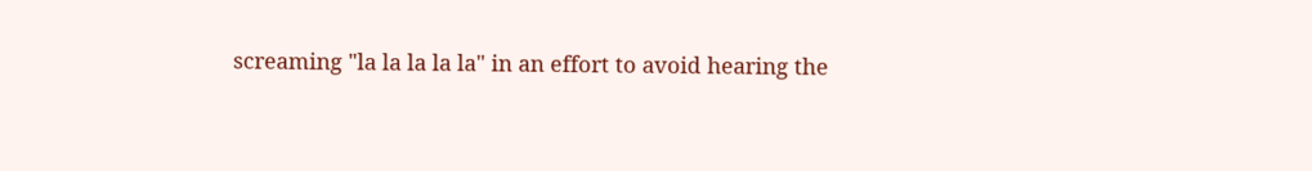screaming "la la la la la" in an effort to avoid hearing the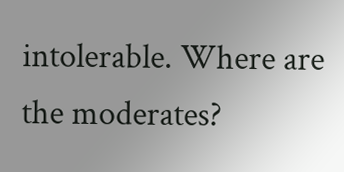intolerable. Where are the moderates?